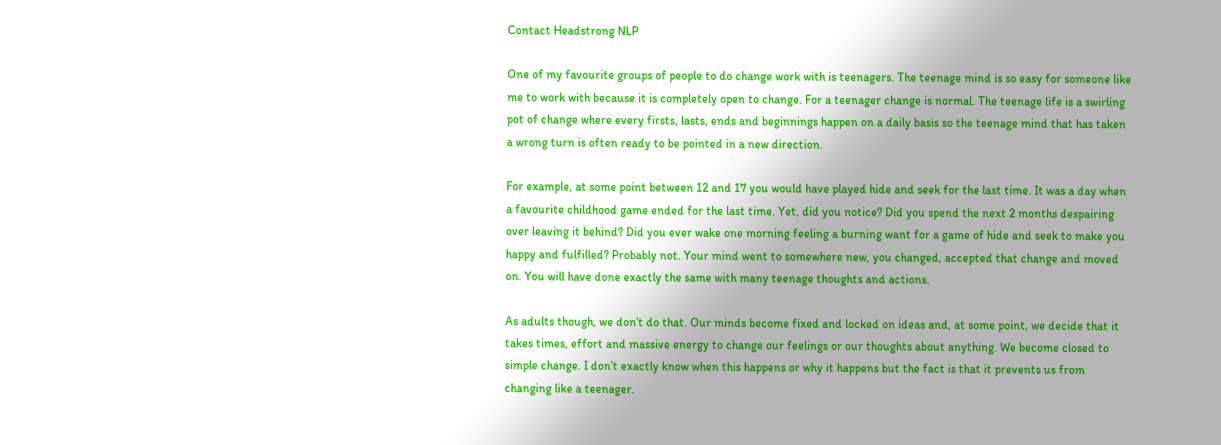Contact Headstrong NLP

One of my favourite groups of people to do change work with is teenagers. The teenage mind is so easy for someone like me to work with because it is completely open to change. For a teenager change is normal. The teenage life is a swirling pot of change where every firsts, lasts, ends and beginnings happen on a daily basis so the teenage mind that has taken a wrong turn is often ready to be pointed in a new direction.

For example, at some point between 12 and 17 you would have played hide and seek for the last time. It was a day when a favourite childhood game ended for the last time. Yet, did you notice? Did you spend the next 2 months despairing over leaving it behind? Did you ever wake one morning feeling a burning want for a game of hide and seek to make you happy and fulfilled? Probably not. Your mind went to somewhere new, you changed, accepted that change and moved on. You will have done exactly the same with many teenage thoughts and actions.

As adults though, we don’t do that. Our minds become fixed and locked on ideas and, at some point, we decide that it takes times, effort and massive energy to change our feelings or our thoughts about anything. We become closed to simple change. I don’t exactly know when this happens or why it happens but the fact is that it prevents us from changing like a teenager.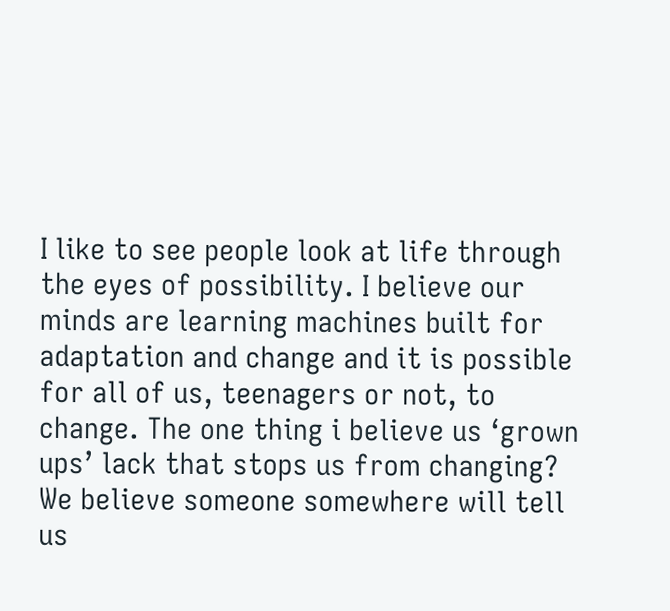I like to see people look at life through the eyes of possibility. I believe our minds are learning machines built for adaptation and change and it is possible for all of us, teenagers or not, to change. The one thing i believe us ‘grown ups’ lack that stops us from changing? We believe someone somewhere will tell us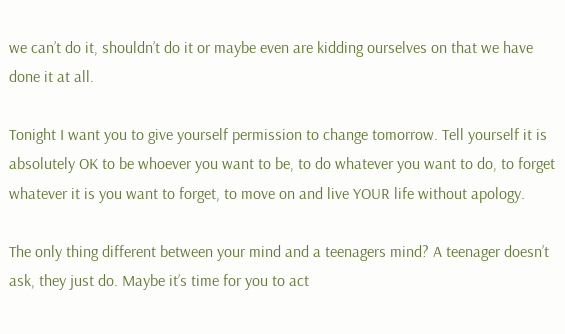we can’t do it, shouldn’t do it or maybe even are kidding ourselves on that we have done it at all.

Tonight I want you to give yourself permission to change tomorrow. Tell yourself it is absolutely OK to be whoever you want to be, to do whatever you want to do, to forget whatever it is you want to forget, to move on and live YOUR life without apology.

The only thing different between your mind and a teenagers mind? A teenager doesn’t ask, they just do. Maybe it’s time for you to act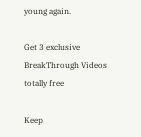young again.

Get 3 exclusive BreakThrough Videos totally free

Keep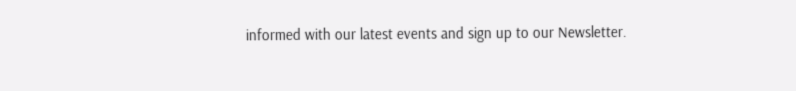informed with our latest events and sign up to our Newsletter.